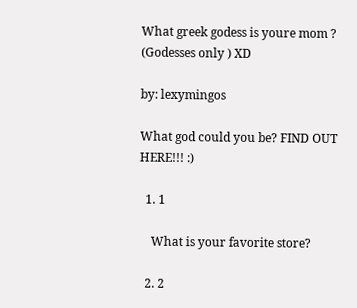What greek godess is youre mom ? (Godesses only ) XD

by: lexymingos

What god could you be? FIND OUT HERE!!! :)

  1. 1

    What is your favorite store?

  2. 2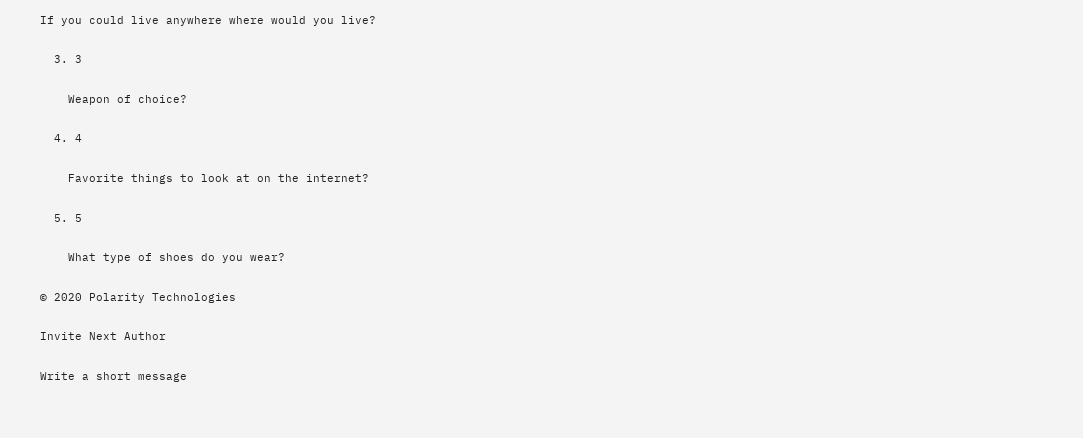If you could live anywhere where would you live?

  3. 3

    Weapon of choice?

  4. 4

    Favorite things to look at on the internet?

  5. 5

    What type of shoes do you wear?

© 2020 Polarity Technologies

Invite Next Author

Write a short message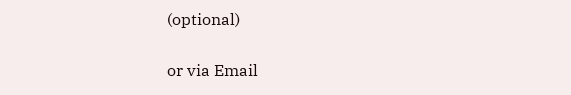(optional)

or via Email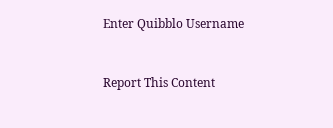Enter Quibblo Username


Report This Content